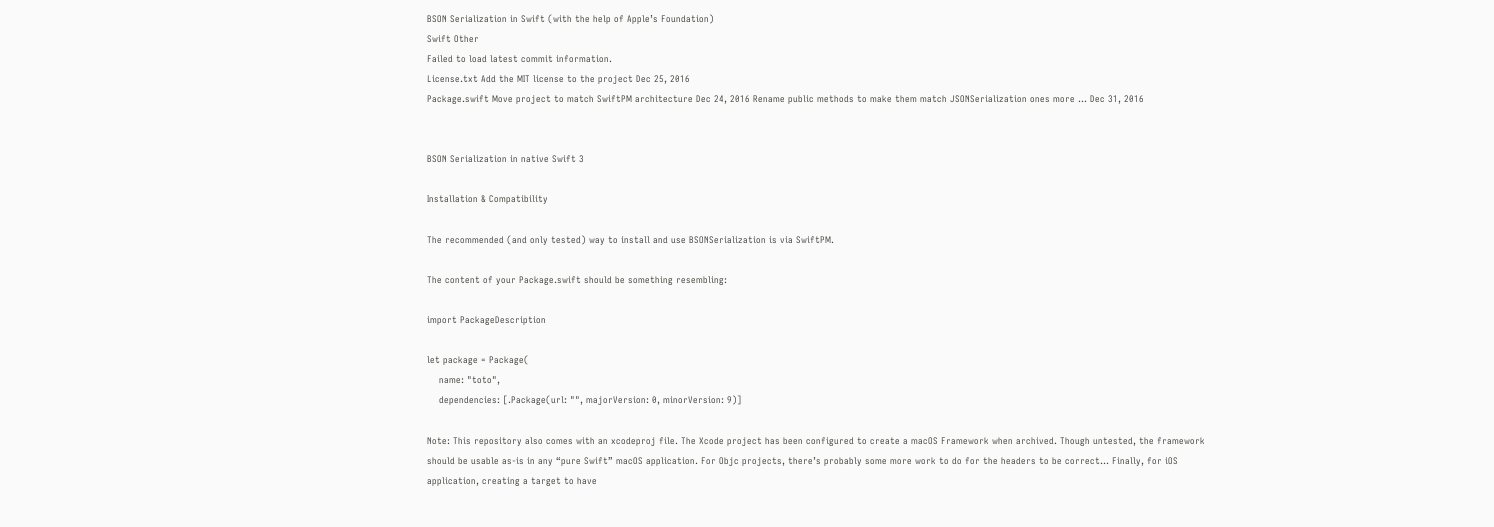BSON Serialization in Swift (with the help of Apple’s Foundation)
Swift Other
Failed to load latest commit information.
License.txt Add the MIT license to the project Dec 25, 2016
Package.swift Move project to match SwiftPM architecture Dec 24, 2016 Rename public methods to make them match JSONSerialization ones more … Dec 31, 2016


BSON Serialization in native Swift 3

Installation & Compatibility

The recommended (and only tested) way to install and use BSONSerialization is via SwiftPM.

The content of your Package.swift should be something resembling:

import PackageDescription

let package = Package(
    name: "toto",
    dependencies: [.Package(url: "", majorVersion: 0, minorVersion: 9)]

Note: This repository also comes with an xcodeproj file. The Xcode project has been configured to create a macOS Framework when archived. Though untested, the framework should be usable as-is in any “pure Swift” macOS application. For Objc projects, there’s probably some more work to do for the headers to be correct… Finally, for iOS application, creating a target to have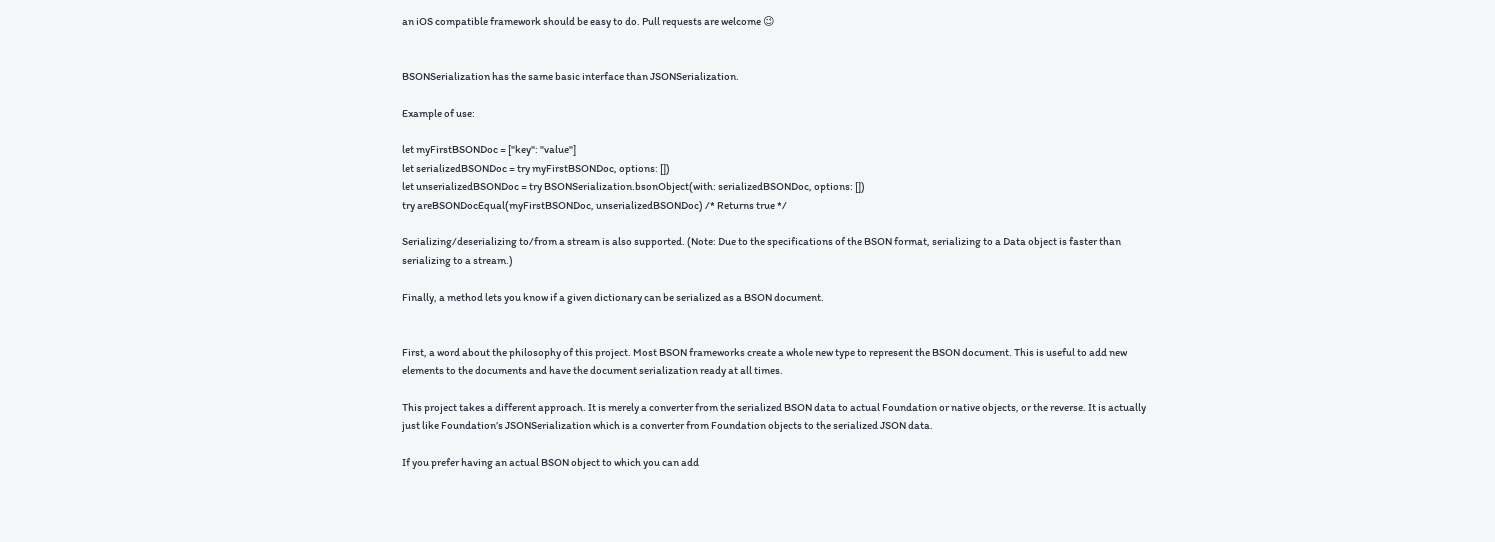an iOS compatible framework should be easy to do. Pull requests are welcome 😉


BSONSerialization has the same basic interface than JSONSerialization.

Example of use:

let myFirstBSONDoc = ["key": "value"]
let serializedBSONDoc = try myFirstBSONDoc, options: [])
let unserializedBSONDoc = try BSONSerialization.bsonObject(with: serializedBSONDoc, options: [])
try areBSONDocEqual(myFirstBSONDoc, unserializedBSONDoc) /* Returns true */

Serializing/deserializing to/from a stream is also supported. (Note: Due to the specifications of the BSON format, serializing to a Data object is faster than serializing to a stream.)

Finally, a method lets you know if a given dictionary can be serialized as a BSON document.


First, a word about the philosophy of this project. Most BSON frameworks create a whole new type to represent the BSON document. This is useful to add new elements to the documents and have the document serialization ready at all times.

This project takes a different approach. It is merely a converter from the serialized BSON data to actual Foundation or native objects, or the reverse. It is actually just like Foundation’s JSONSerialization which is a converter from Foundation objects to the serialized JSON data.

If you prefer having an actual BSON object to which you can add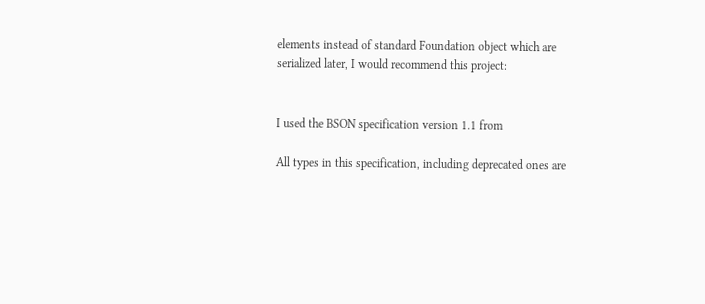elements instead of standard Foundation object which are serialized later, I would recommend this project:


I used the BSON specification version 1.1 from

All types in this specification, including deprecated ones are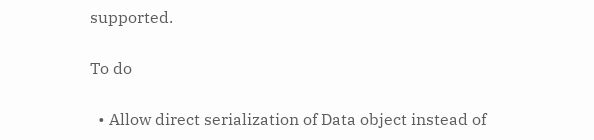supported.

To do

  • Allow direct serialization of Data object instead of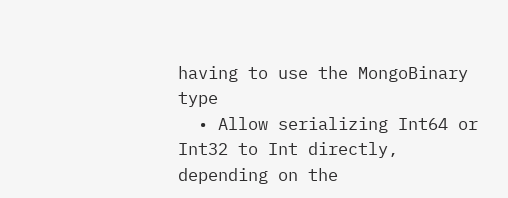having to use the MongoBinary type
  • Allow serializing Int64 or Int32 to Int directly, depending on the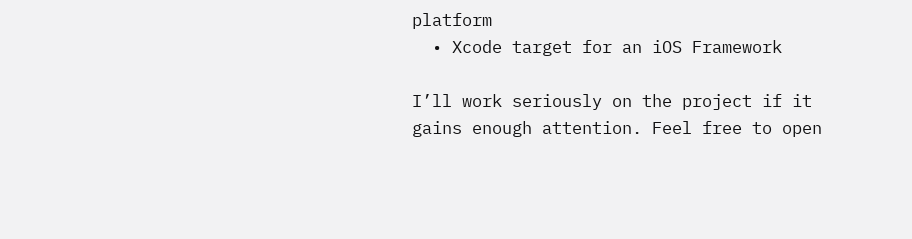platform
  • Xcode target for an iOS Framework

I’ll work seriously on the project if it gains enough attention. Feel free to open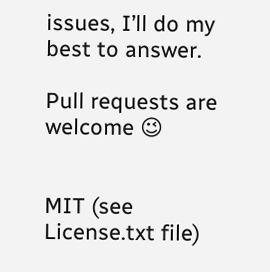issues, I’ll do my best to answer.

Pull requests are welcome 😉


MIT (see License.txt file)